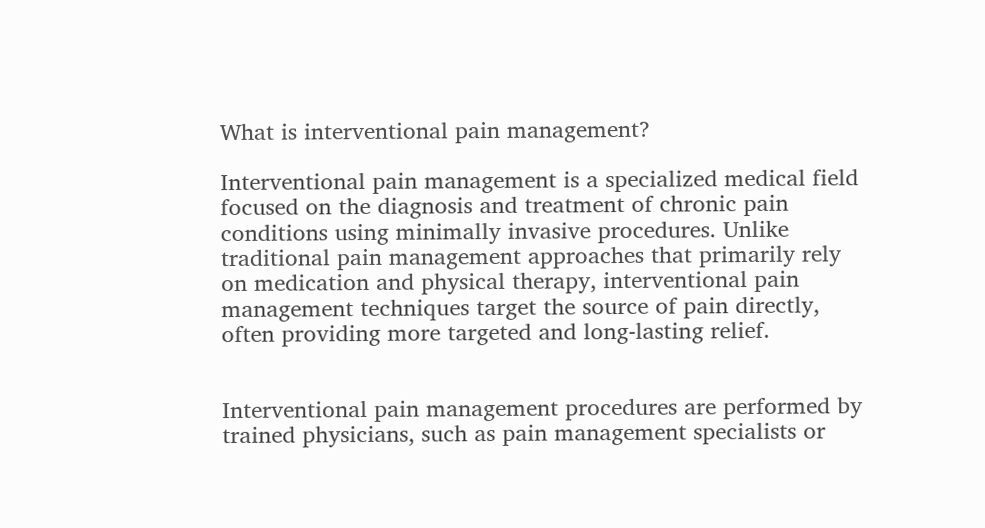What is interventional pain management?

Interventional pain management is a specialized medical field focused on the diagnosis and treatment of chronic pain conditions using minimally invasive procedures. Unlike traditional pain management approaches that primarily rely on medication and physical therapy, interventional pain management techniques target the source of pain directly, often providing more targeted and long-lasting relief.


Interventional pain management procedures are performed by trained physicians, such as pain management specialists or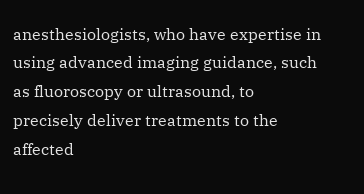anesthesiologists, who have expertise in using advanced imaging guidance, such as fluoroscopy or ultrasound, to precisely deliver treatments to the affected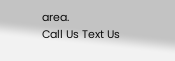area.
Call Us Text Us